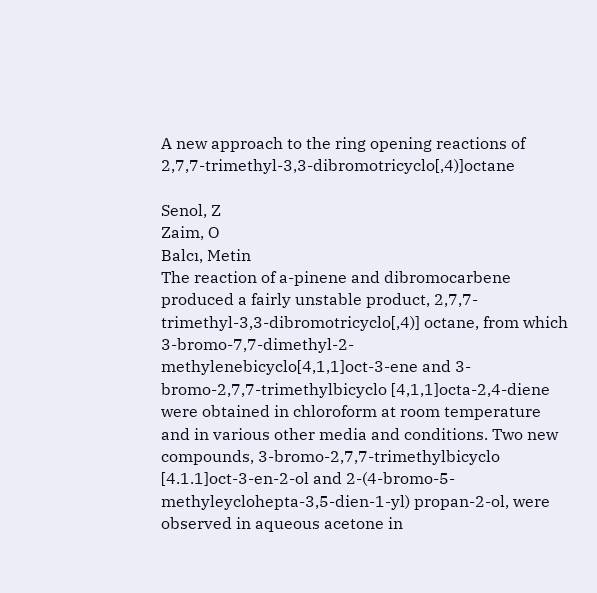A new approach to the ring opening reactions of 2,7,7-trimethyl-3,3-dibromotricyclo[,4)]octane

Senol, Z
Zaim, O
Balcı, Metin
The reaction of a-pinene and dibromocarbene produced a fairly unstable product, 2,7,7-trimethyl-3,3-dibromotricyclo[,4)] octane, from which 3-bromo-7,7-dimethyl-2-methylenebicyclo[4,1,1]oct-3-ene and 3-bromo-2,7,7-trimethylbicyclo [4,1,1]octa-2,4-diene were obtained in chloroform at room temperature and in various other media and conditions. Two new compounds, 3-bromo-2,7,7-trimethylbicyclo [4.1.1]oct-3-en-2-ol and 2-(4-bromo-5-methyleyclohepta-3,5-dien-1-yl) propan-2-ol, were observed in aqueous acetone in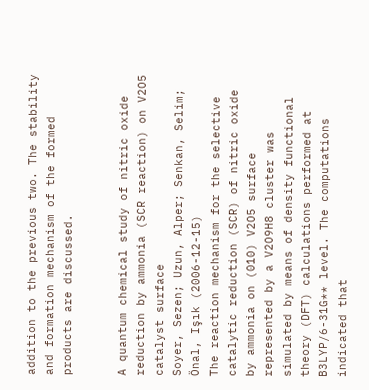addition to the previous two. The stability and formation mechanism of the formed products are discussed.


A quantum chemical study of nitric oxide reduction by ammonia (SCR reaction) on V2O5 catalyst surface
Soyer, Sezen; Uzun, Alper; Senkan, Selim; Önal, Işık (2006-12-15)
The reaction mechanism for the selective catalytic reduction (SCR) of nitric oxide by ammonia on (010) V2O5 surface represented by a V2O9H8 cluster was simulated by means of density functional theory (DFT) calculations performed at B3LYP/6-31G** level. The computations indicated that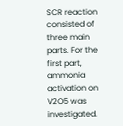SCR reaction consisted of three main parts. For the first part, ammonia activation on V2O5 was investigated.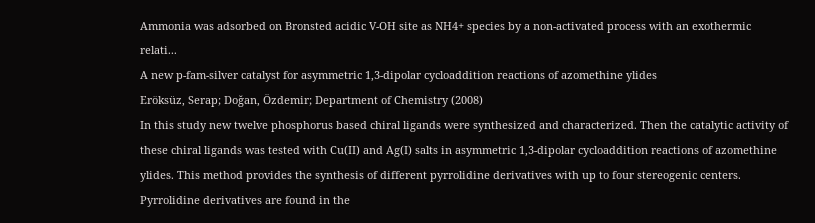Ammonia was adsorbed on Bronsted acidic V-OH site as NH4+ species by a non-activated process with an exothermic relati...
A new p-fam-silver catalyst for asymmetric 1,3-dipolar cycloaddition reactions of azomethine ylides
Eröksüz, Serap; Doğan, Özdemir; Department of Chemistry (2008)
In this study new twelve phosphorus based chiral ligands were synthesized and characterized. Then the catalytic activity of these chiral ligands was tested with Cu(II) and Ag(I) salts in asymmetric 1,3-dipolar cycloaddition reactions of azomethine ylides. This method provides the synthesis of different pyrrolidine derivatives with up to four stereogenic centers. Pyrrolidine derivatives are found in the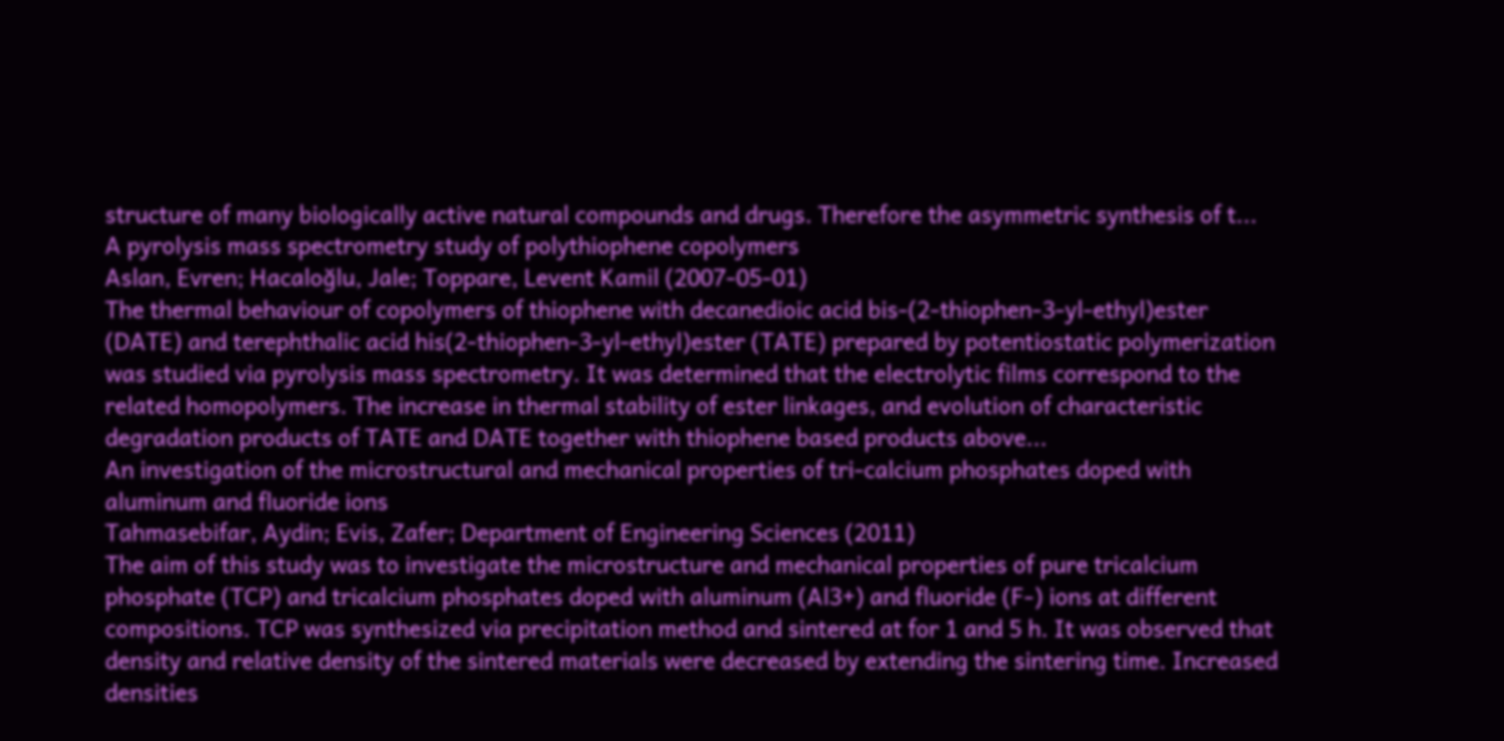structure of many biologically active natural compounds and drugs. Therefore the asymmetric synthesis of t...
A pyrolysis mass spectrometry study of polythiophene copolymers
Aslan, Evren; Hacaloğlu, Jale; Toppare, Levent Kamil (2007-05-01)
The thermal behaviour of copolymers of thiophene with decanedioic acid bis-(2-thiophen-3-yl-ethyl)ester (DATE) and terephthalic acid his(2-thiophen-3-yl-ethyl)ester (TATE) prepared by potentiostatic polymerization was studied via pyrolysis mass spectrometry. It was determined that the electrolytic films correspond to the related homopolymers. The increase in thermal stability of ester linkages, and evolution of characteristic degradation products of TATE and DATE together with thiophene based products above...
An investigation of the microstructural and mechanical properties of tri-calcium phosphates doped with aluminum and fluoride ions
Tahmasebifar, Aydin; Evis, Zafer; Department of Engineering Sciences (2011)
The aim of this study was to investigate the microstructure and mechanical properties of pure tricalcium phosphate (TCP) and tricalcium phosphates doped with aluminum (Al3+) and fluoride (F-) ions at different compositions. TCP was synthesized via precipitation method and sintered at for 1 and 5 h. It was observed that density and relative density of the sintered materials were decreased by extending the sintering time. Increased densities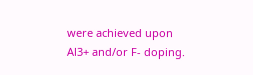were achieved upon Al3+ and/or F- doping.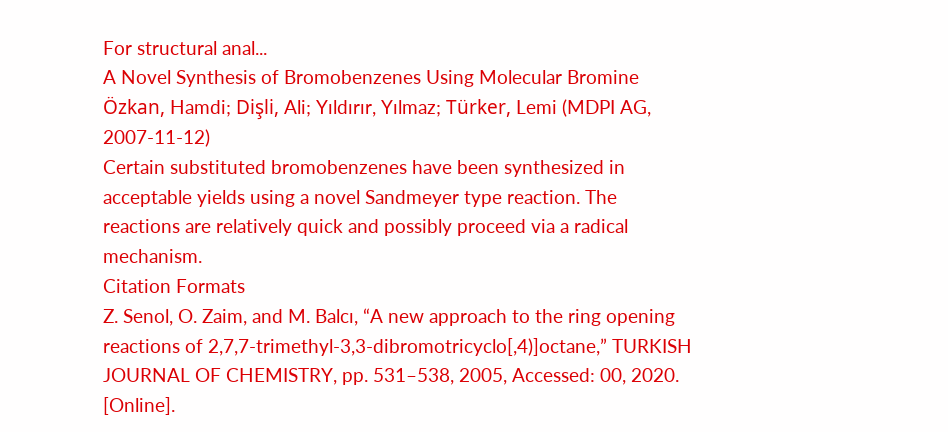For structural anal...
A Novel Synthesis of Bromobenzenes Using Molecular Bromine
Özkan, Hamdi; Dişli, Ali; Yıldırır, Yılmaz; Türker, Lemi (MDPI AG, 2007-11-12)
Certain substituted bromobenzenes have been synthesized in acceptable yields using a novel Sandmeyer type reaction. The reactions are relatively quick and possibly proceed via a radical mechanism.
Citation Formats
Z. Senol, O. Zaim, and M. Balcı, “A new approach to the ring opening reactions of 2,7,7-trimethyl-3,3-dibromotricyclo[,4)]octane,” TURKISH JOURNAL OF CHEMISTRY, pp. 531–538, 2005, Accessed: 00, 2020. [Online].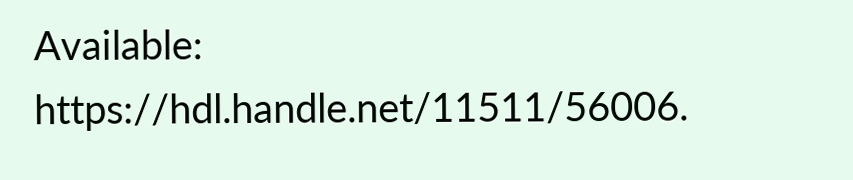Available: https://hdl.handle.net/11511/56006.